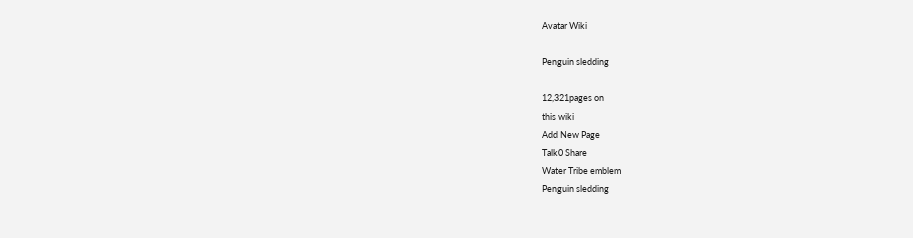Avatar Wiki

Penguin sledding

12,321pages on
this wiki
Add New Page
Talk0 Share
Water Tribe emblem
Penguin sledding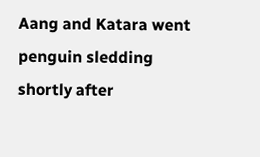Aang and Katara went penguin sledding shortly after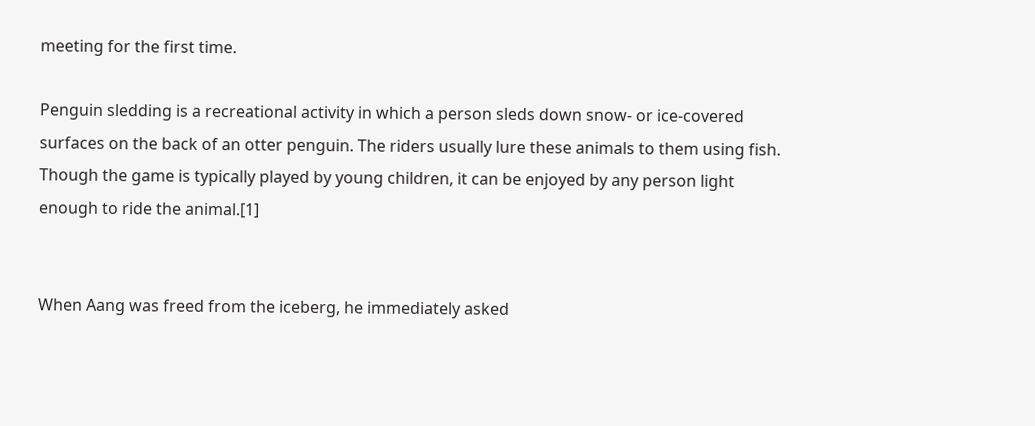meeting for the first time.

Penguin sledding is a recreational activity in which a person sleds down snow- or ice-covered surfaces on the back of an otter penguin. The riders usually lure these animals to them using fish. Though the game is typically played by young children, it can be enjoyed by any person light enough to ride the animal.[1]


When Aang was freed from the iceberg, he immediately asked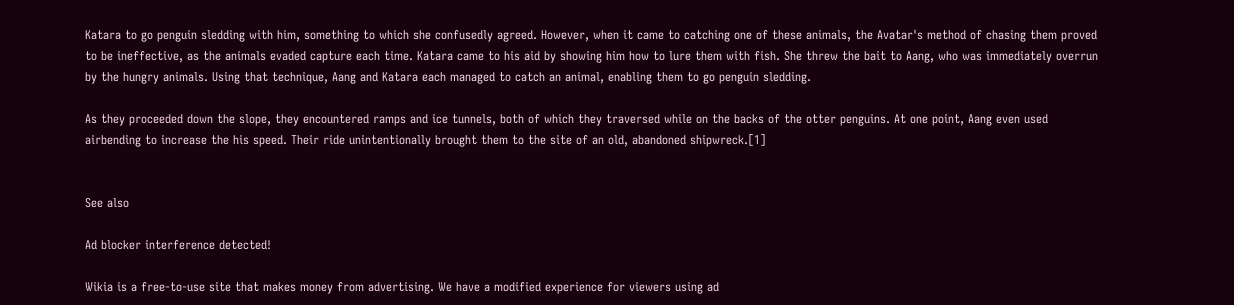Katara to go penguin sledding with him, something to which she confusedly agreed. However, when it came to catching one of these animals, the Avatar's method of chasing them proved to be ineffective, as the animals evaded capture each time. Katara came to his aid by showing him how to lure them with fish. She threw the bait to Aang, who was immediately overrun by the hungry animals. Using that technique, Aang and Katara each managed to catch an animal, enabling them to go penguin sledding.

As they proceeded down the slope, they encountered ramps and ice tunnels, both of which they traversed while on the backs of the otter penguins. At one point, Aang even used airbending to increase the his speed. Their ride unintentionally brought them to the site of an old, abandoned shipwreck.[1]


See also

Ad blocker interference detected!

Wikia is a free-to-use site that makes money from advertising. We have a modified experience for viewers using ad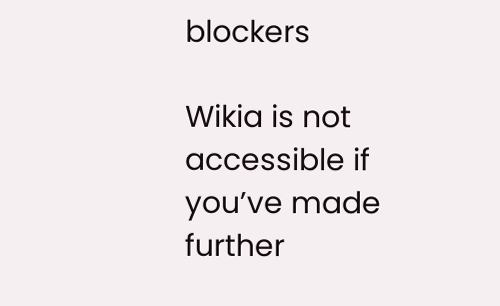blockers

Wikia is not accessible if you’ve made further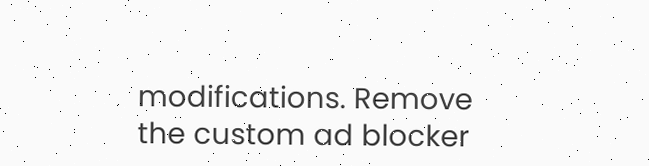modifications. Remove the custom ad blocker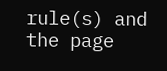rule(s) and the page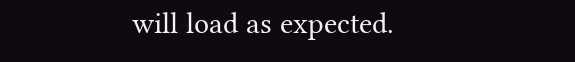will load as expected.